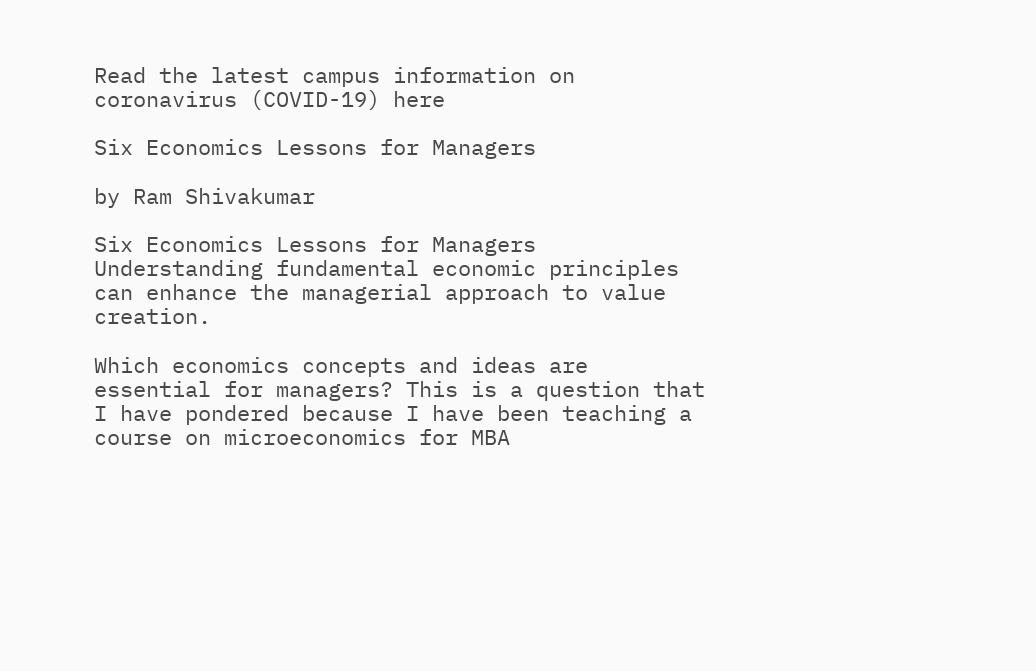Read the latest campus information on coronavirus (COVID-19) here

Six Economics Lessons for Managers

by Ram Shivakumar

Six Economics Lessons for Managers
Understanding fundamental economic principles can enhance the managerial approach to value creation.

Which economics concepts and ideas are essential for managers? This is a question that I have pondered because I have been teaching a course on microeconomics for MBA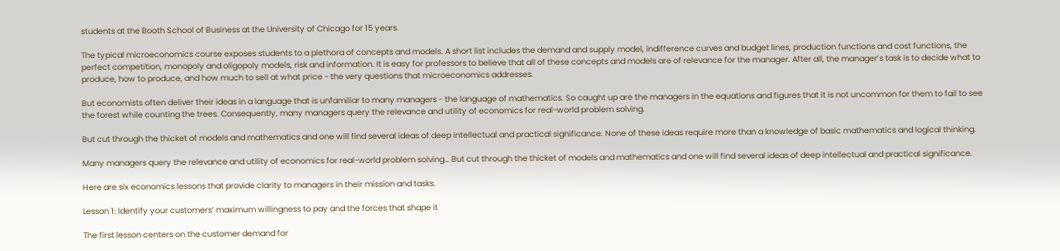students at the Booth School of Business at the University of Chicago for 15 years.

The typical microeconomics course exposes students to a plethora of concepts and models. A short list includes the demand and supply model, indifference curves and budget lines, production functions and cost functions, the perfect competition, monopoly and oligopoly models, risk and information. It is easy for professors to believe that all of these concepts and models are of relevance for the manager. After all, the manager’s task is to decide what to produce, how to produce, and how much to sell at what price - the very questions that microeconomics addresses.

But economists often deliver their ideas in a language that is unfamiliar to many managers - the language of mathematics. So caught up are the managers in the equations and figures that it is not uncommon for them to fail to see the forest while counting the trees. Consequently, many managers query the relevance and utility of economics for real-world problem solving.

But cut through the thicket of models and mathematics and one will find several ideas of deep intellectual and practical significance. None of these ideas require more than a knowledge of basic mathematics and logical thinking.

Many managers query the relevance and utility of economics for real-world problem solving… But cut through the thicket of models and mathematics and one will find several ideas of deep intellectual and practical significance.

Here are six economics lessons that provide clarity to managers in their mission and tasks.

Lesson 1: Identify your customers’ maximum willingness to pay and the forces that shape it

The first lesson centers on the customer demand for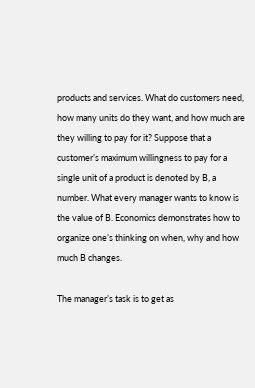products and services. What do customers need, how many units do they want, and how much are they willing to pay for it? Suppose that a customer’s maximum willingness to pay for a single unit of a product is denoted by B, a number. What every manager wants to know is the value of B. Economics demonstrates how to organize one’s thinking on when, why and how much B changes.

The manager’s task is to get as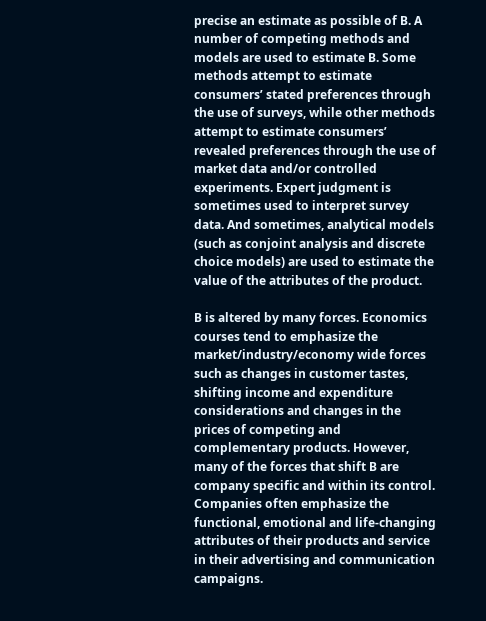precise an estimate as possible of B. A number of competing methods and models are used to estimate B. Some methods attempt to estimate consumers’ stated preferences through the use of surveys, while other methods attempt to estimate consumers’ revealed preferences through the use of market data and/or controlled experiments. Expert judgment is sometimes used to interpret survey data. And sometimes, analytical models (such as conjoint analysis and discrete choice models) are used to estimate the value of the attributes of the product.

B is altered by many forces. Economics courses tend to emphasize the market/industry/economy wide forces such as changes in customer tastes, shifting income and expenditure considerations and changes in the prices of competing and complementary products. However, many of the forces that shift B are company specific and within its control. Companies often emphasize the functional, emotional and life-changing attributes of their products and service in their advertising and communication campaigns.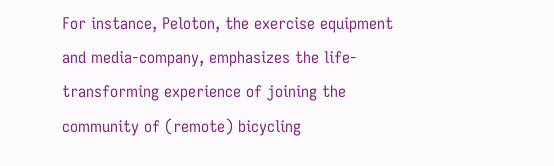For instance, Peloton, the exercise equipment and media-company, emphasizes the life-transforming experience of joining the community of (remote) bicycling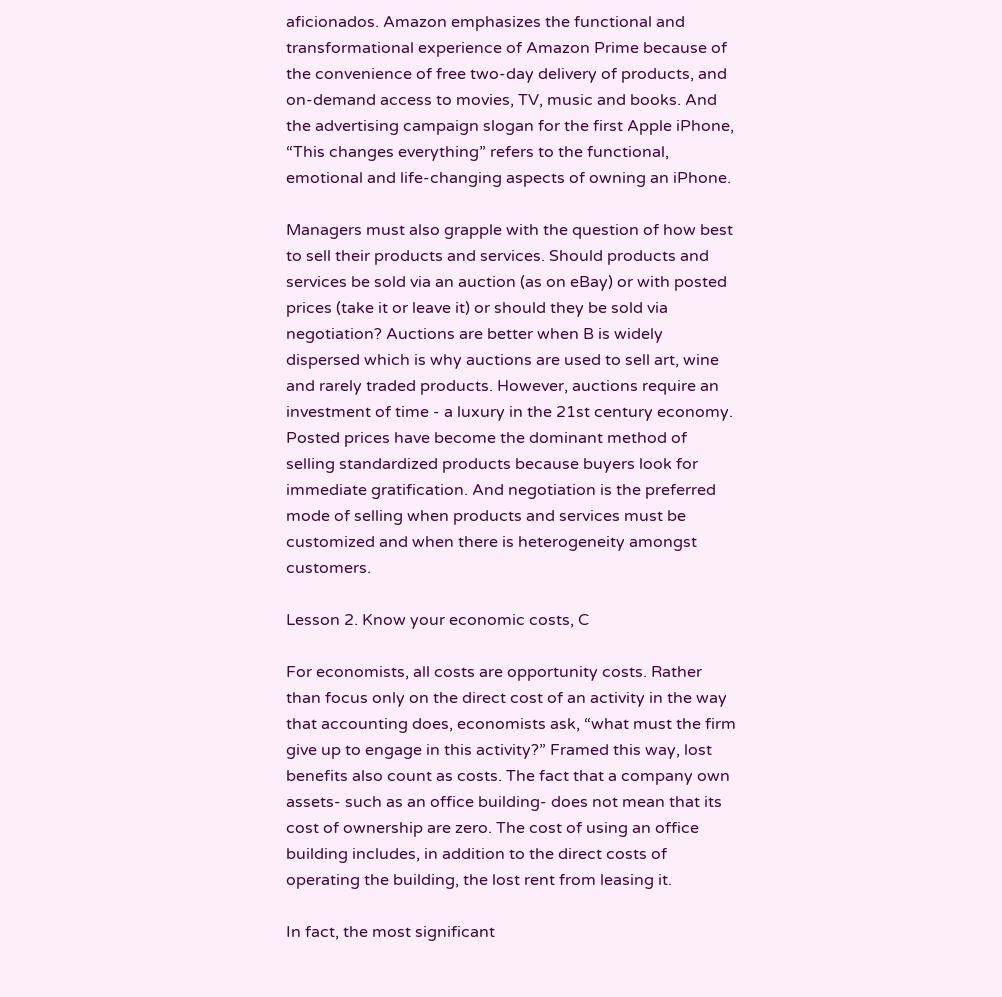aficionados. Amazon emphasizes the functional and transformational experience of Amazon Prime because of the convenience of free two-day delivery of products, and on-demand access to movies, TV, music and books. And the advertising campaign slogan for the first Apple iPhone, “This changes everything” refers to the functional, emotional and life-changing aspects of owning an iPhone.

Managers must also grapple with the question of how best to sell their products and services. Should products and services be sold via an auction (as on eBay) or with posted prices (take it or leave it) or should they be sold via negotiation? Auctions are better when B is widely dispersed which is why auctions are used to sell art, wine and rarely traded products. However, auctions require an investment of time - a luxury in the 21st century economy. Posted prices have become the dominant method of selling standardized products because buyers look for immediate gratification. And negotiation is the preferred mode of selling when products and services must be customized and when there is heterogeneity amongst customers.

Lesson 2. Know your economic costs, C

For economists, all costs are opportunity costs. Rather than focus only on the direct cost of an activity in the way that accounting does, economists ask, “what must the firm give up to engage in this activity?” Framed this way, lost benefits also count as costs. The fact that a company own assets- such as an office building- does not mean that its cost of ownership are zero. The cost of using an office building includes, in addition to the direct costs of operating the building, the lost rent from leasing it.

In fact, the most significant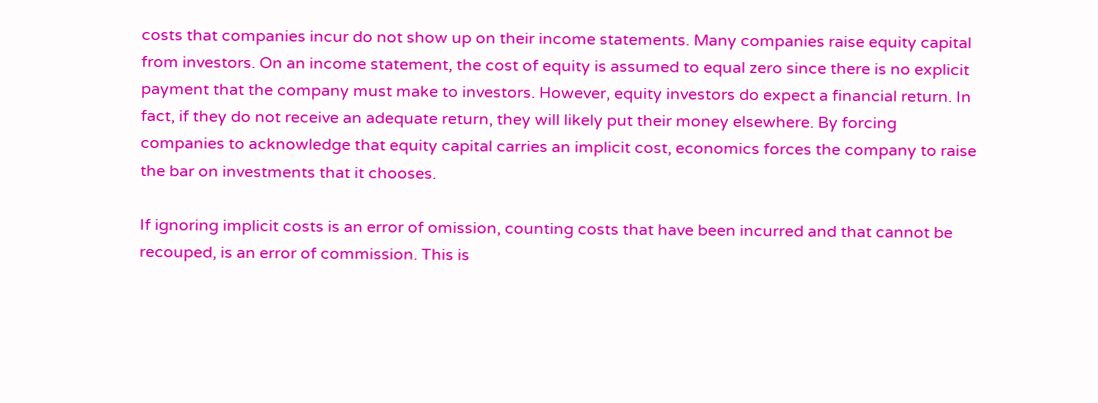costs that companies incur do not show up on their income statements. Many companies raise equity capital from investors. On an income statement, the cost of equity is assumed to equal zero since there is no explicit payment that the company must make to investors. However, equity investors do expect a financial return. In fact, if they do not receive an adequate return, they will likely put their money elsewhere. By forcing companies to acknowledge that equity capital carries an implicit cost, economics forces the company to raise the bar on investments that it chooses.

If ignoring implicit costs is an error of omission, counting costs that have been incurred and that cannot be recouped, is an error of commission. This is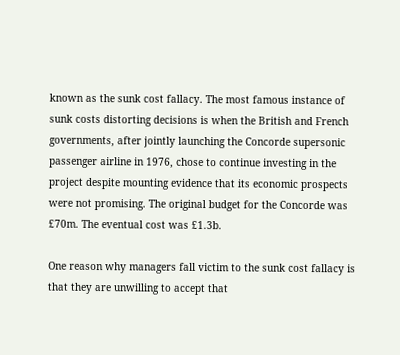known as the sunk cost fallacy. The most famous instance of sunk costs distorting decisions is when the British and French governments, after jointly launching the Concorde supersonic passenger airline in 1976, chose to continue investing in the project despite mounting evidence that its economic prospects were not promising. The original budget for the Concorde was £70m. The eventual cost was £1.3b.

One reason why managers fall victim to the sunk cost fallacy is that they are unwilling to accept that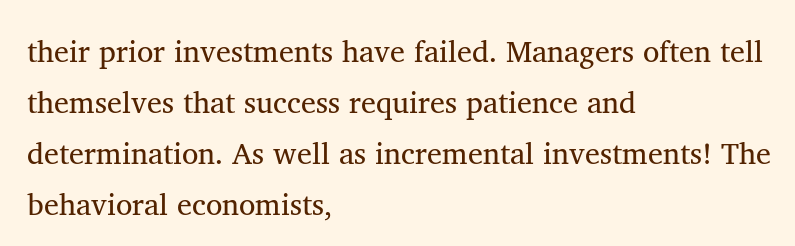their prior investments have failed. Managers often tell themselves that success requires patience and determination. As well as incremental investments! The behavioral economists,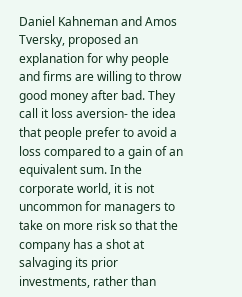Daniel Kahneman and Amos Tversky, proposed an explanation for why people and firms are willing to throw good money after bad. They call it loss aversion- the idea that people prefer to avoid a loss compared to a gain of an equivalent sum. In the corporate world, it is not uncommon for managers to take on more risk so that the company has a shot at salvaging its prior investments, rather than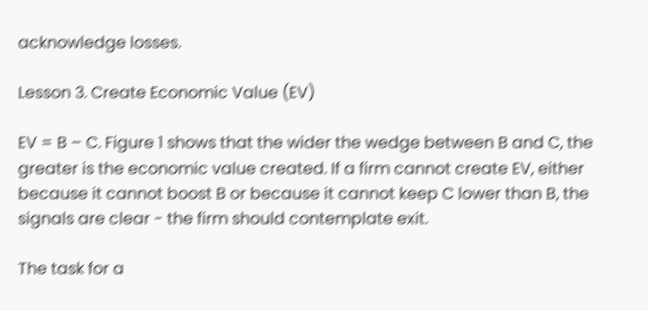acknowledge losses.

Lesson 3. Create Economic Value (EV)

EV = B – C. Figure 1 shows that the wider the wedge between B and C, the greater is the economic value created. If a firm cannot create EV, either because it cannot boost B or because it cannot keep C lower than B, the signals are clear - the firm should contemplate exit.

The task for a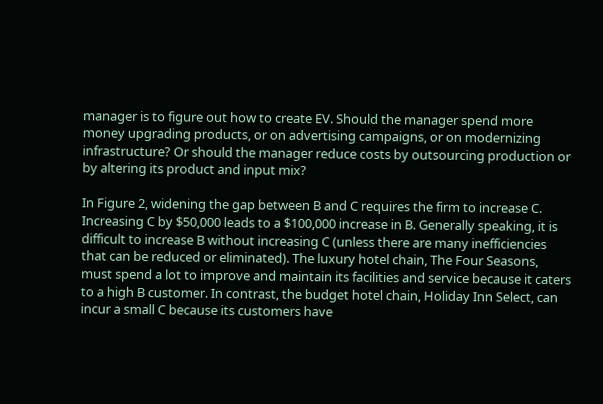manager is to figure out how to create EV. Should the manager spend more money upgrading products, or on advertising campaigns, or on modernizing infrastructure? Or should the manager reduce costs by outsourcing production or by altering its product and input mix?

In Figure 2, widening the gap between B and C requires the firm to increase C. Increasing C by $50,000 leads to a $100,000 increase in B. Generally speaking, it is difficult to increase B without increasing C (unless there are many inefficiencies that can be reduced or eliminated). The luxury hotel chain, The Four Seasons, must spend a lot to improve and maintain its facilities and service because it caters to a high B customer. In contrast, the budget hotel chain, Holiday Inn Select, can incur a small C because its customers have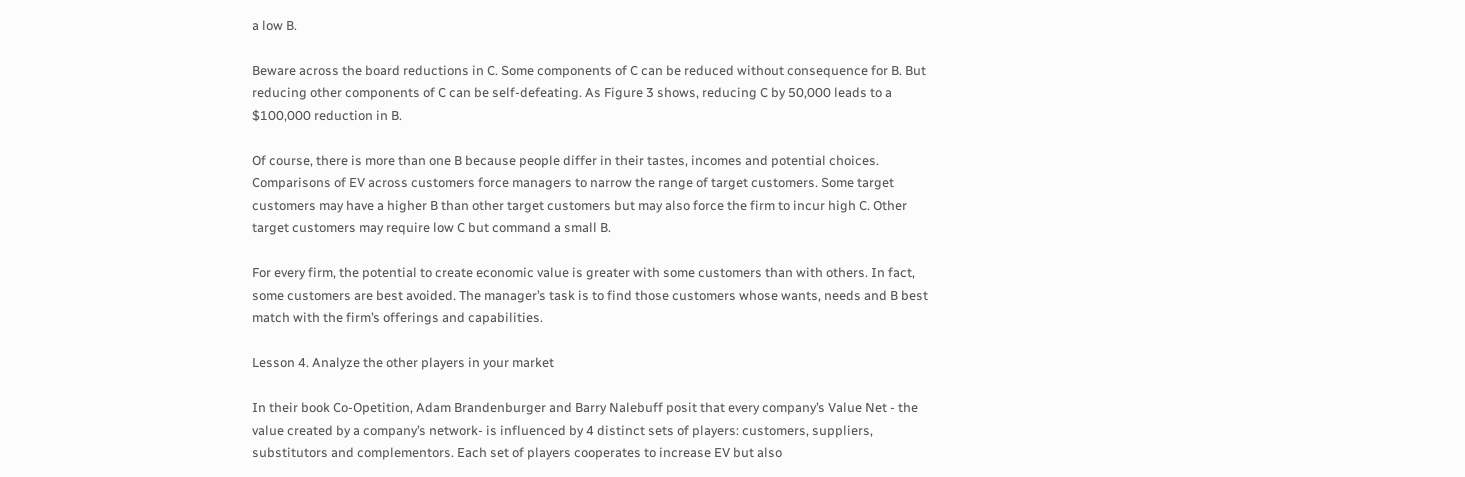a low B.

Beware across the board reductions in C. Some components of C can be reduced without consequence for B. But reducing other components of C can be self-defeating. As Figure 3 shows, reducing C by 50,000 leads to a $100,000 reduction in B.

Of course, there is more than one B because people differ in their tastes, incomes and potential choices. Comparisons of EV across customers force managers to narrow the range of target customers. Some target customers may have a higher B than other target customers but may also force the firm to incur high C. Other target customers may require low C but command a small B.

For every firm, the potential to create economic value is greater with some customers than with others. In fact, some customers are best avoided. The manager’s task is to find those customers whose wants, needs and B best match with the firm’s offerings and capabilities.

Lesson 4. Analyze the other players in your market

In their book Co-Opetition, Adam Brandenburger and Barry Nalebuff posit that every company’s Value Net - the value created by a company’s network- is influenced by 4 distinct sets of players: customers, suppliers, substitutors and complementors. Each set of players cooperates to increase EV but also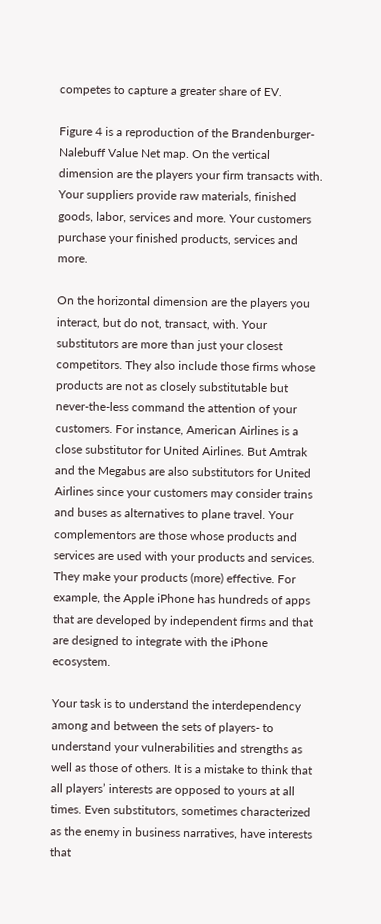competes to capture a greater share of EV.

Figure 4 is a reproduction of the Brandenburger-Nalebuff Value Net map. On the vertical dimension are the players your firm transacts with. Your suppliers provide raw materials, finished goods, labor, services and more. Your customers purchase your finished products, services and more.

On the horizontal dimension are the players you interact, but do not, transact, with. Your substitutors are more than just your closest competitors. They also include those firms whose products are not as closely substitutable but never-the-less command the attention of your customers. For instance, American Airlines is a close substitutor for United Airlines. But Amtrak and the Megabus are also substitutors for United Airlines since your customers may consider trains and buses as alternatives to plane travel. Your complementors are those whose products and services are used with your products and services. They make your products (more) effective. For example, the Apple iPhone has hundreds of apps that are developed by independent firms and that are designed to integrate with the iPhone ecosystem.

Your task is to understand the interdependency among and between the sets of players- to understand your vulnerabilities and strengths as well as those of others. It is a mistake to think that all players’ interests are opposed to yours at all times. Even substitutors, sometimes characterized as the enemy in business narratives, have interests that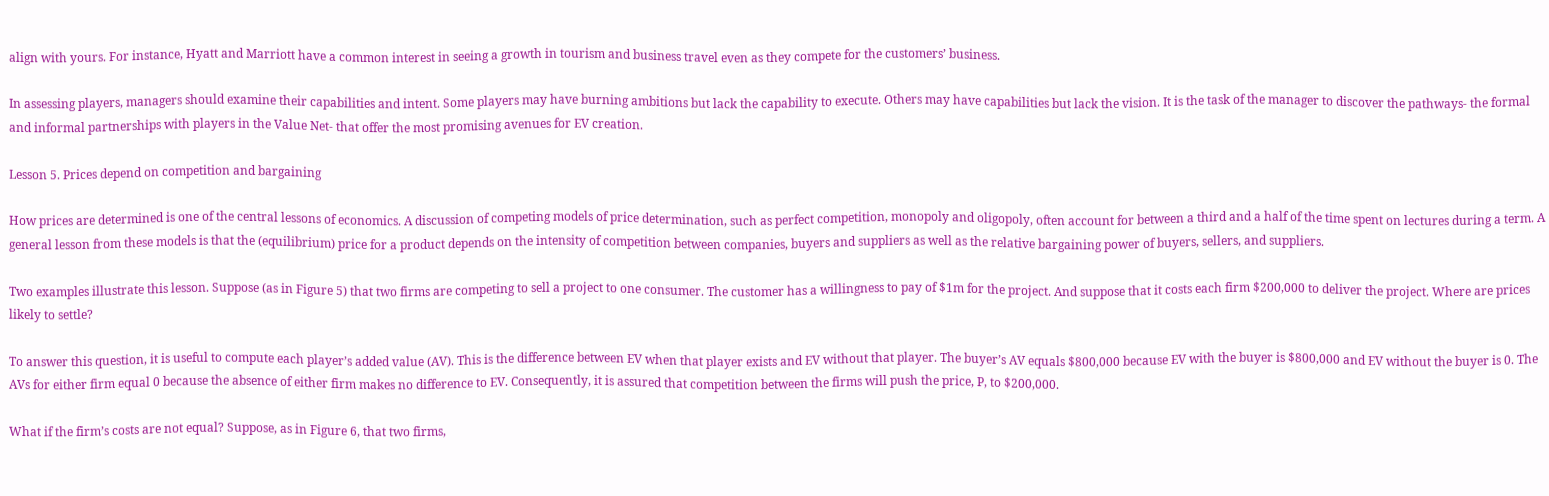align with yours. For instance, Hyatt and Marriott have a common interest in seeing a growth in tourism and business travel even as they compete for the customers’ business.

In assessing players, managers should examine their capabilities and intent. Some players may have burning ambitions but lack the capability to execute. Others may have capabilities but lack the vision. It is the task of the manager to discover the pathways- the formal and informal partnerships with players in the Value Net- that offer the most promising avenues for EV creation.

Lesson 5. Prices depend on competition and bargaining

How prices are determined is one of the central lessons of economics. A discussion of competing models of price determination, such as perfect competition, monopoly and oligopoly, often account for between a third and a half of the time spent on lectures during a term. A general lesson from these models is that the (equilibrium) price for a product depends on the intensity of competition between companies, buyers and suppliers as well as the relative bargaining power of buyers, sellers, and suppliers.

Two examples illustrate this lesson. Suppose (as in Figure 5) that two firms are competing to sell a project to one consumer. The customer has a willingness to pay of $1m for the project. And suppose that it costs each firm $200,000 to deliver the project. Where are prices likely to settle?

To answer this question, it is useful to compute each player’s added value (AV). This is the difference between EV when that player exists and EV without that player. The buyer’s AV equals $800,000 because EV with the buyer is $800,000 and EV without the buyer is 0. The AVs for either firm equal 0 because the absence of either firm makes no difference to EV. Consequently, it is assured that competition between the firms will push the price, P, to $200,000.

What if the firm’s costs are not equal? Suppose, as in Figure 6, that two firms,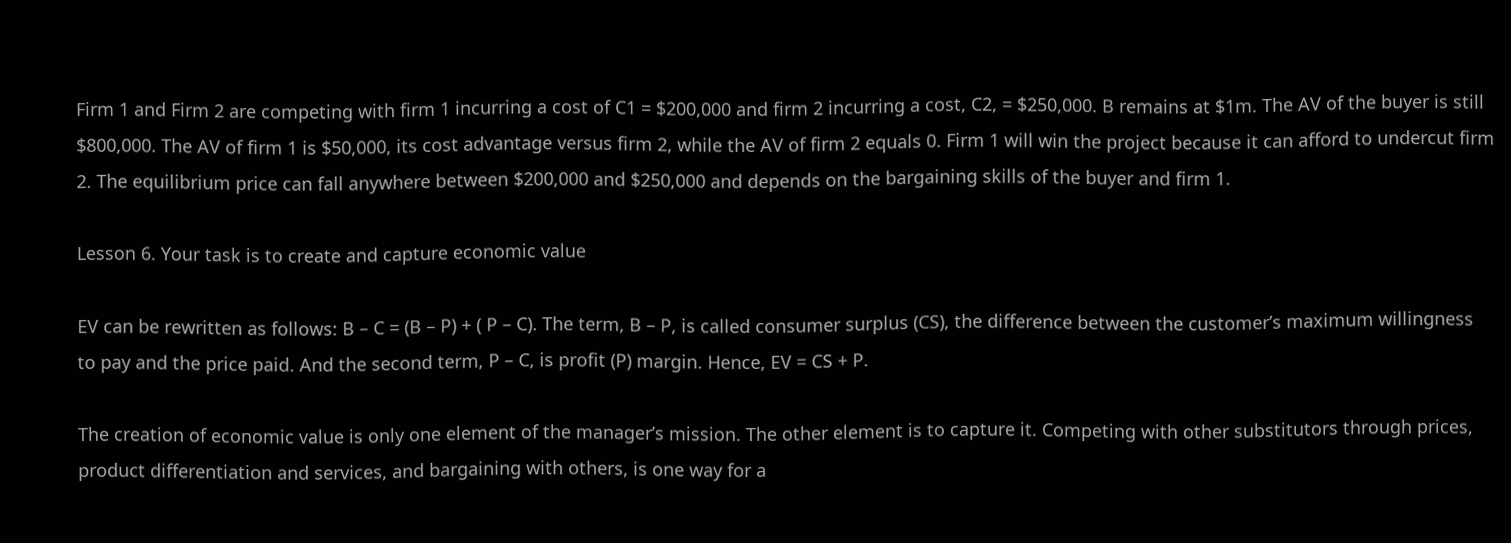Firm 1 and Firm 2 are competing with firm 1 incurring a cost of C1 = $200,000 and firm 2 incurring a cost, C2, = $250,000. B remains at $1m. The AV of the buyer is still $800,000. The AV of firm 1 is $50,000, its cost advantage versus firm 2, while the AV of firm 2 equals 0. Firm 1 will win the project because it can afford to undercut firm 2. The equilibrium price can fall anywhere between $200,000 and $250,000 and depends on the bargaining skills of the buyer and firm 1.

Lesson 6. Your task is to create and capture economic value

EV can be rewritten as follows: B – C = (B – P) + ( P – C). The term, B – P, is called consumer surplus (CS), the difference between the customer’s maximum willingness to pay and the price paid. And the second term, P – C, is profit (P) margin. Hence, EV = CS + P.

The creation of economic value is only one element of the manager’s mission. The other element is to capture it. Competing with other substitutors through prices, product differentiation and services, and bargaining with others, is one way for a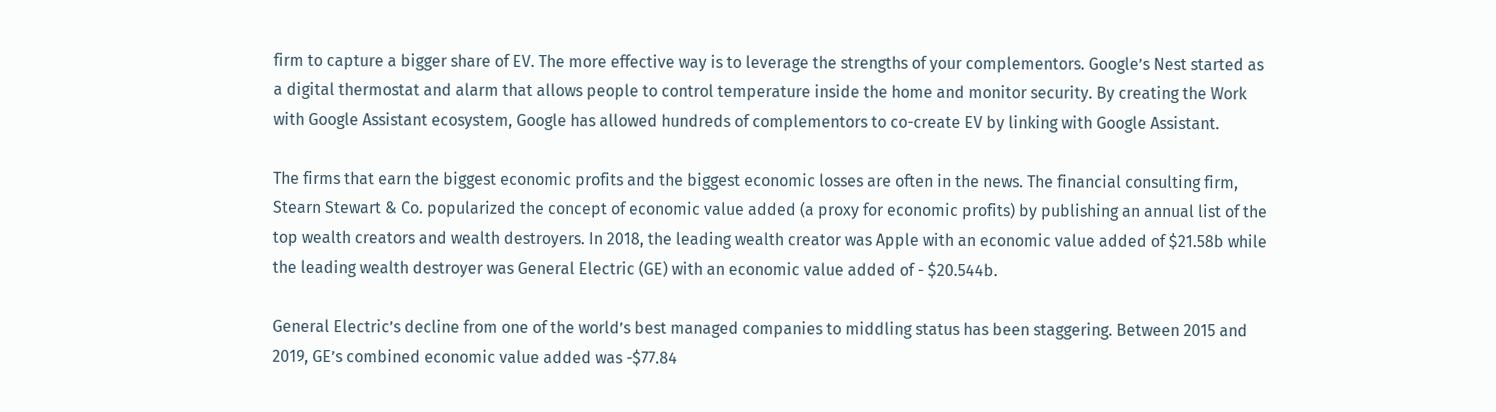firm to capture a bigger share of EV. The more effective way is to leverage the strengths of your complementors. Google’s Nest started as a digital thermostat and alarm that allows people to control temperature inside the home and monitor security. By creating the Work with Google Assistant ecosystem, Google has allowed hundreds of complementors to co-create EV by linking with Google Assistant.

The firms that earn the biggest economic profits and the biggest economic losses are often in the news. The financial consulting firm, Stearn Stewart & Co. popularized the concept of economic value added (a proxy for economic profits) by publishing an annual list of the top wealth creators and wealth destroyers. In 2018, the leading wealth creator was Apple with an economic value added of $21.58b while the leading wealth destroyer was General Electric (GE) with an economic value added of - $20.544b.

General Electric’s decline from one of the world’s best managed companies to middling status has been staggering. Between 2015 and 2019, GE’s combined economic value added was -$77.84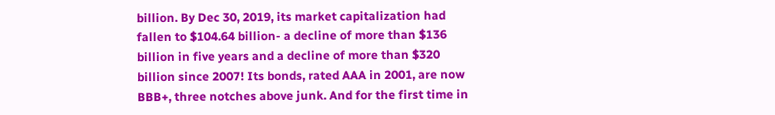billion. By Dec 30, 2019, its market capitalization had fallen to $104.64 billion- a decline of more than $136 billion in five years and a decline of more than $320 billion since 2007! Its bonds, rated AAA in 2001, are now BBB+, three notches above junk. And for the first time in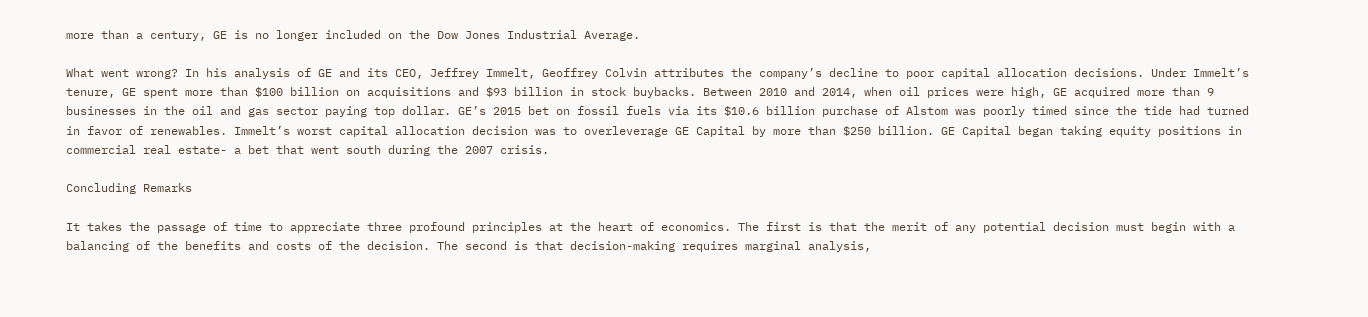more than a century, GE is no longer included on the Dow Jones Industrial Average.

What went wrong? In his analysis of GE and its CEO, Jeffrey Immelt, Geoffrey Colvin attributes the company’s decline to poor capital allocation decisions. Under Immelt’s tenure, GE spent more than $100 billion on acquisitions and $93 billion in stock buybacks. Between 2010 and 2014, when oil prices were high, GE acquired more than 9 businesses in the oil and gas sector paying top dollar. GE’s 2015 bet on fossil fuels via its $10.6 billion purchase of Alstom was poorly timed since the tide had turned in favor of renewables. Immelt’s worst capital allocation decision was to overleverage GE Capital by more than $250 billion. GE Capital began taking equity positions in commercial real estate- a bet that went south during the 2007 crisis.

Concluding Remarks

It takes the passage of time to appreciate three profound principles at the heart of economics. The first is that the merit of any potential decision must begin with a balancing of the benefits and costs of the decision. The second is that decision-making requires marginal analysis,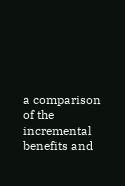a comparison of the incremental benefits and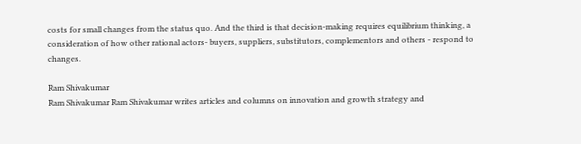costs for small changes from the status quo. And the third is that decision-making requires equilibrium thinking, a consideration of how other rational actors- buyers, suppliers, substitutors, complementors and others - respond to changes.

Ram Shivakumar
Ram Shivakumar Ram Shivakumar writes articles and columns on innovation and growth strategy and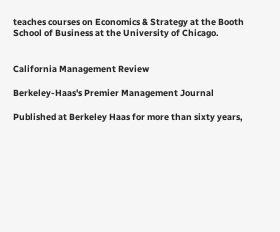teaches courses on Economics & Strategy at the Booth School of Business at the University of Chicago.


California Management Review

Berkeley-Haas's Premier Management Journal

Published at Berkeley Haas for more than sixty years,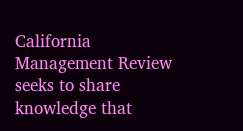California Management Review seeks to share knowledge that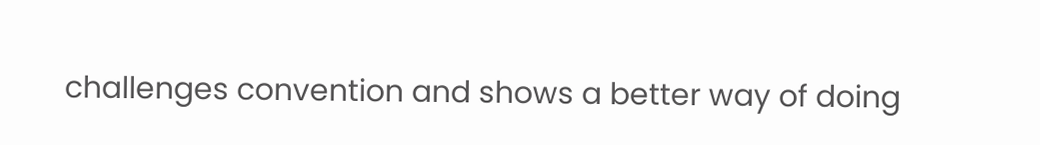challenges convention and shows a better way of doing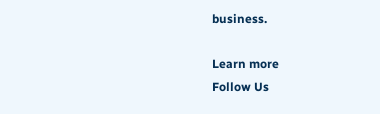business.

Learn more
Follow Us